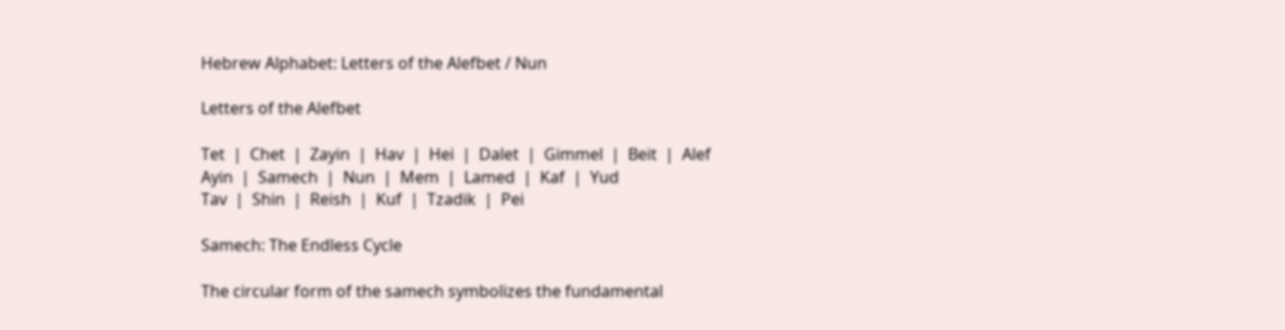Hebrew Alphabet: Letters of the Alefbet / Nun

Letters of the Alefbet

Tet  |  Chet  |  Zayin  |  Hav  |  Hei  |  Dalet  |  Gimmel  |  Beit  |  Alef
Ayin  |  Samech  |  Nun  |  Mem  |  Lamed  |  Kaf  |  Yud
Tav  |  Shin  |  Reish  |  Kuf  |  Tzadik  |  Pei

Samech: The Endless Cycle

The circular form of the samech symbolizes the fundamental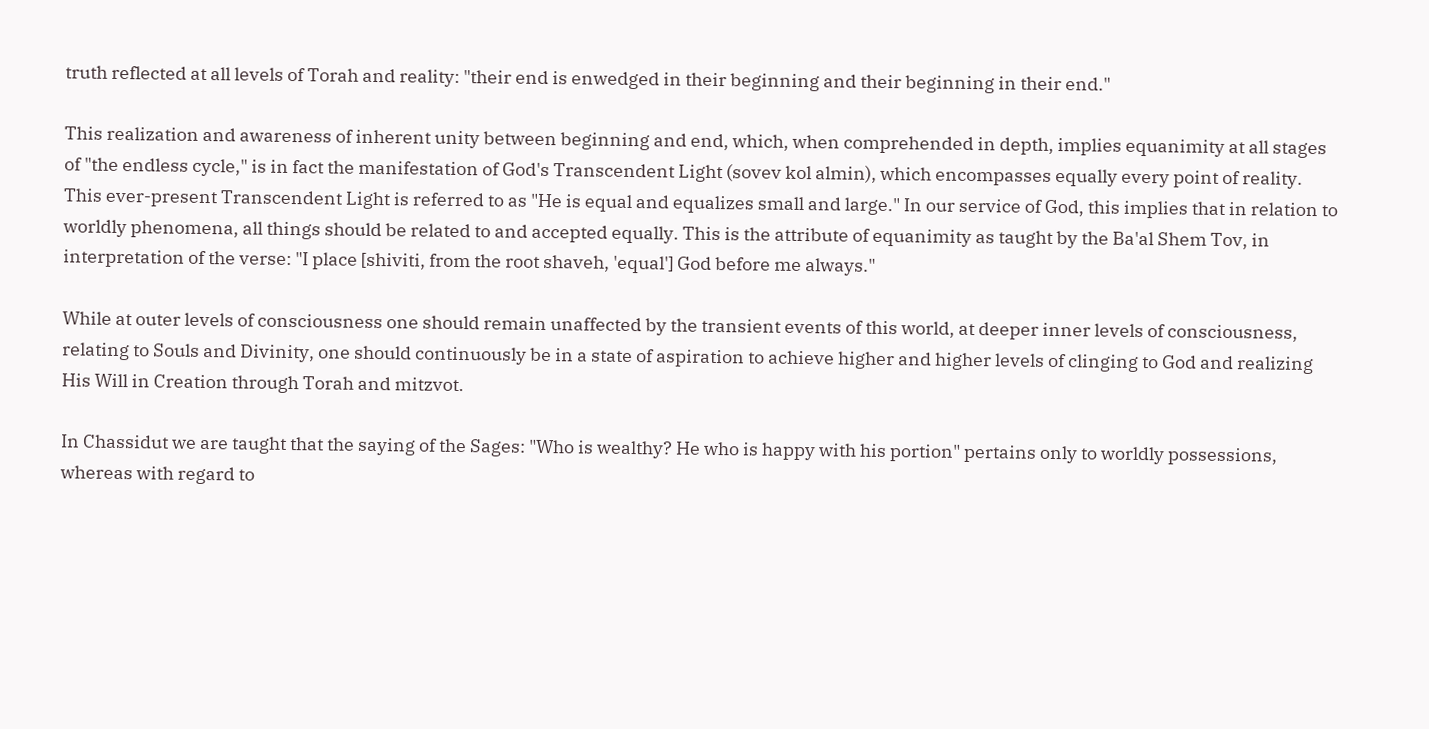truth reflected at all levels of Torah and reality: "their end is enwedged in their beginning and their beginning in their end."

This realization and awareness of inherent unity between beginning and end, which, when comprehended in depth, implies equanimity at all stages of "the endless cycle," is in fact the manifestation of God's Transcendent Light (sovev kol almin), which encompasses equally every point of reality. This ever-present Transcendent Light is referred to as "He is equal and equalizes small and large." In our service of God, this implies that in relation to worldly phenomena, all things should be related to and accepted equally. This is the attribute of equanimity as taught by the Ba'al Shem Tov, in interpretation of the verse: "I place [shiviti, from the root shaveh, 'equal'] God before me always."

While at outer levels of consciousness one should remain unaffected by the transient events of this world, at deeper inner levels of consciousness, relating to Souls and Divinity, one should continuously be in a state of aspiration to achieve higher and higher levels of clinging to God and realizing His Will in Creation through Torah and mitzvot.

In Chassidut we are taught that the saying of the Sages: "Who is wealthy? He who is happy with his portion" pertains only to worldly possessions, whereas with regard to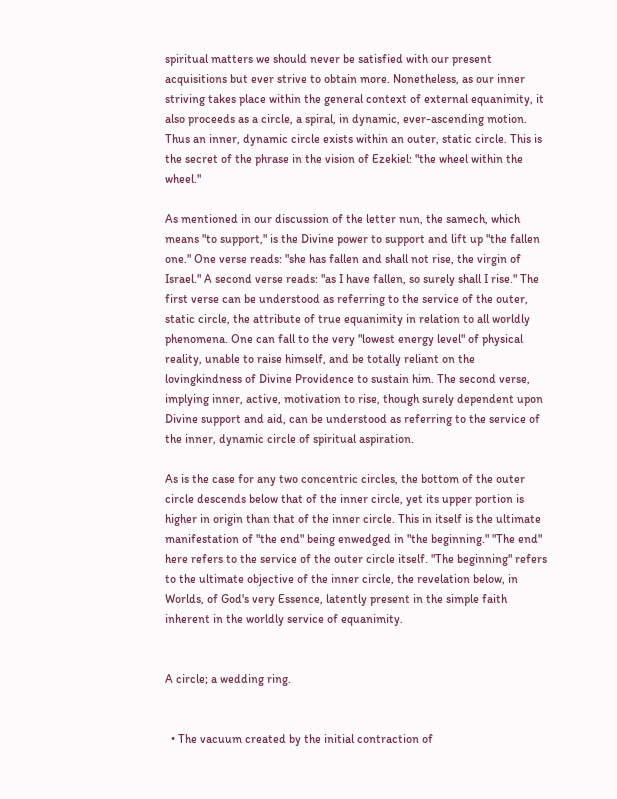spiritual matters we should never be satisfied with our present acquisitions but ever strive to obtain more. Nonetheless, as our inner striving takes place within the general context of external equanimity, it also proceeds as a circle, a spiral, in dynamic, ever-ascending motion. Thus an inner, dynamic circle exists within an outer, static circle. This is the secret of the phrase in the vision of Ezekiel: "the wheel within the wheel."

As mentioned in our discussion of the letter nun, the samech, which means "to support," is the Divine power to support and lift up "the fallen one." One verse reads: "she has fallen and shall not rise, the virgin of Israel." A second verse reads: "as I have fallen, so surely shall I rise." The first verse can be understood as referring to the service of the outer, static circle, the attribute of true equanimity in relation to all worldly phenomena. One can fall to the very "lowest energy level" of physical reality, unable to raise himself, and be totally reliant on the lovingkindness of Divine Providence to sustain him. The second verse, implying inner, active, motivation to rise, though surely dependent upon Divine support and aid, can be understood as referring to the service of the inner, dynamic circle of spiritual aspiration.

As is the case for any two concentric circles, the bottom of the outer circle descends below that of the inner circle, yet its upper portion is higher in origin than that of the inner circle. This in itself is the ultimate manifestation of "the end" being enwedged in "the beginning." "The end" here refers to the service of the outer circle itself. "The beginning" refers to the ultimate objective of the inner circle, the revelation below, in Worlds, of God's very Essence, latently present in the simple faith inherent in the worldly service of equanimity.


A circle; a wedding ring.


  • The vacuum created by the initial contraction of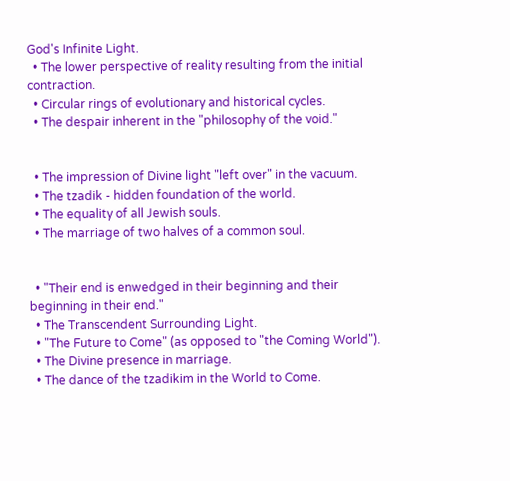God's Infinite Light.
  • The lower perspective of reality resulting from the initial contraction.
  • Circular rings of evolutionary and historical cycles.
  • The despair inherent in the "philosophy of the void."


  • The impression of Divine light "left over" in the vacuum.
  • The tzadik - hidden foundation of the world.
  • The equality of all Jewish souls.
  • The marriage of two halves of a common soul.


  • "Their end is enwedged in their beginning and their beginning in their end."
  • The Transcendent Surrounding Light.
  • "The Future to Come" (as opposed to "the Coming World").
  • The Divine presence in marriage.
  • The dance of the tzadikim in the World to Come.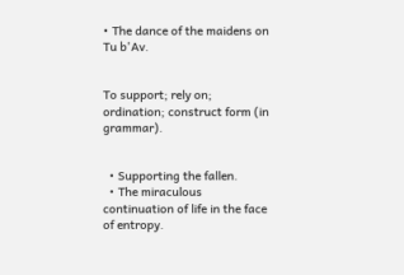• The dance of the maidens on Tu b'Av.


To support; rely on; ordination; construct form (in grammar).


  • Supporting the fallen.
  • The miraculous continuation of life in the face of entropy.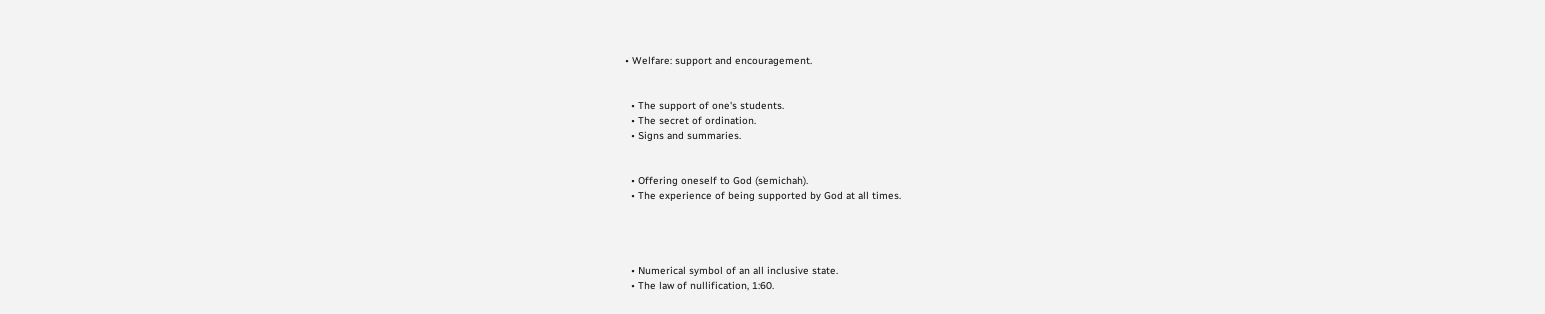• Welfare: support and encouragement.


  • The support of one's students.
  • The secret of ordination.
  • Signs and summaries.


  • Offering oneself to God (semichah).
  • The experience of being supported by God at all times.




  • Numerical symbol of an all inclusive state.
  • The law of nullification, 1:60.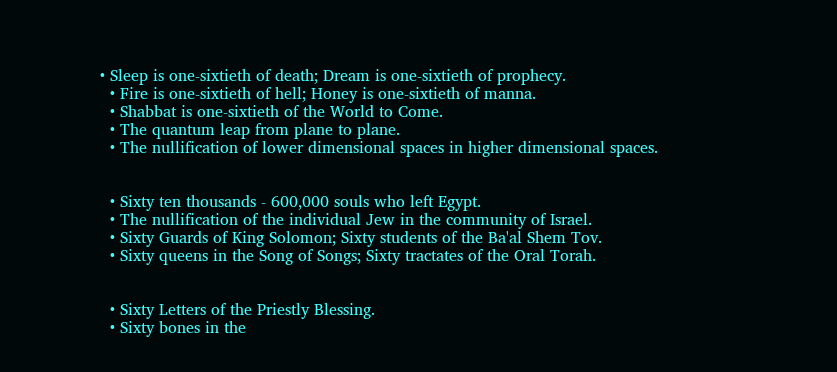• Sleep is one-sixtieth of death; Dream is one-sixtieth of prophecy.
  • Fire is one-sixtieth of hell; Honey is one-sixtieth of manna.
  • Shabbat is one-sixtieth of the World to Come.
  • The quantum leap from plane to plane.
  • The nullification of lower dimensional spaces in higher dimensional spaces.


  • Sixty ten thousands - 600,000 souls who left Egypt.
  • The nullification of the individual Jew in the community of Israel.
  • Sixty Guards of King Solomon; Sixty students of the Ba'al Shem Tov.
  • Sixty queens in the Song of Songs; Sixty tractates of the Oral Torah.


  • Sixty Letters of the Priestly Blessing.
  • Sixty bones in the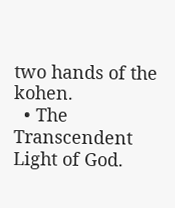two hands of the kohen.
  • The Transcendent Light of God.